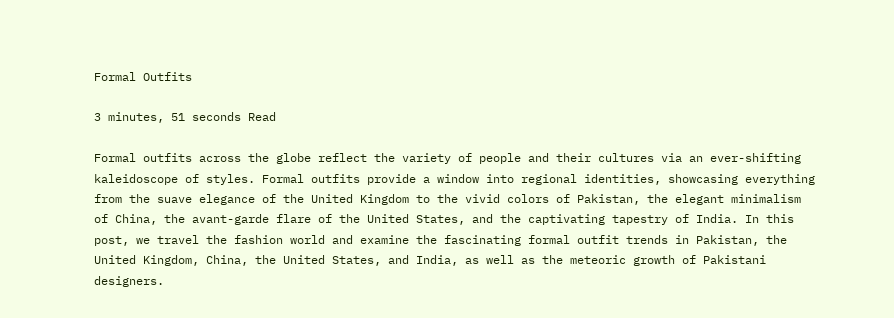Formal Outfits

3 minutes, 51 seconds Read

Formal outfits across the globe reflect the variety of people and their cultures via an ever-shifting kaleidoscope of styles. Formal outfits provide a window into regional identities, showcasing everything from the suave elegance of the United Kingdom to the vivid colors of Pakistan, the elegant minimalism of China, the avant-garde flare of the United States, and the captivating tapestry of India. In this post, we travel the fashion world and examine the fascinating formal outfit trends in Pakistan, the United Kingdom, China, the United States, and India, as well as the meteoric growth of Pakistani designers.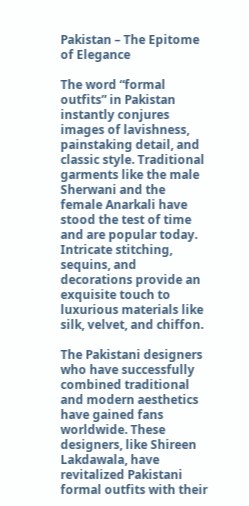Pakistan – The Epitome of Elegance

The word “formal outfits” in Pakistan instantly conjures images of lavishness, painstaking detail, and classic style. Traditional garments like the male Sherwani and the female Anarkali have stood the test of time and are popular today. Intricate stitching, sequins, and decorations provide an exquisite touch to luxurious materials like silk, velvet, and chiffon.

The Pakistani designers who have successfully combined traditional and modern aesthetics have gained fans worldwide. These designers, like Shireen Lakdawala, have revitalized Pakistani formal outfits with their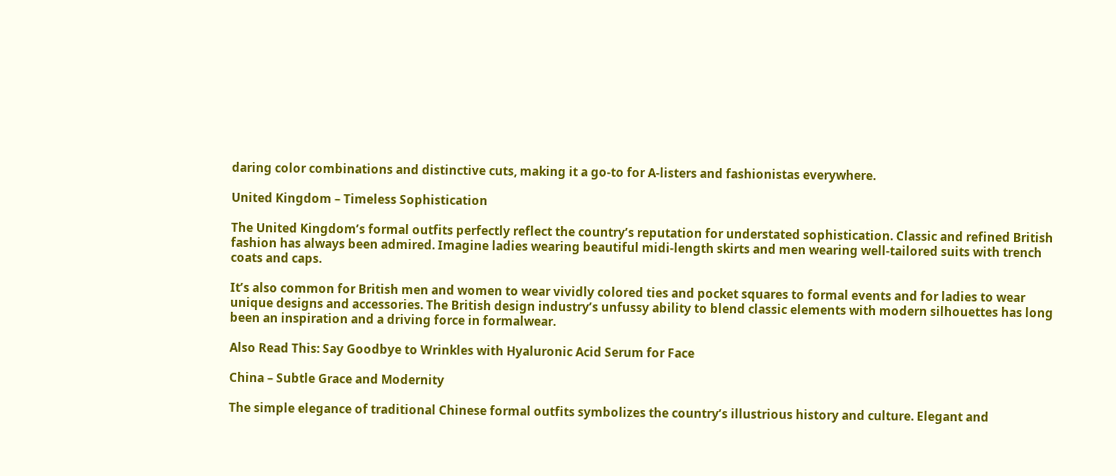daring color combinations and distinctive cuts, making it a go-to for A-listers and fashionistas everywhere.

United Kingdom – Timeless Sophistication

The United Kingdom’s formal outfits perfectly reflect the country’s reputation for understated sophistication. Classic and refined British fashion has always been admired. Imagine ladies wearing beautiful midi-length skirts and men wearing well-tailored suits with trench coats and caps.

It’s also common for British men and women to wear vividly colored ties and pocket squares to formal events and for ladies to wear unique designs and accessories. The British design industry’s unfussy ability to blend classic elements with modern silhouettes has long been an inspiration and a driving force in formalwear.

Also Read This: Say Goodbye to Wrinkles with Hyaluronic Acid Serum for Face

China – Subtle Grace and Modernity

The simple elegance of traditional Chinese formal outfits symbolizes the country’s illustrious history and culture. Elegant and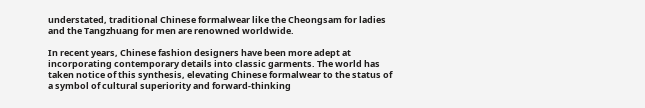understated, traditional Chinese formalwear like the Cheongsam for ladies and the Tangzhuang for men are renowned worldwide.

In recent years, Chinese fashion designers have been more adept at incorporating contemporary details into classic garments. The world has taken notice of this synthesis, elevating Chinese formalwear to the status of a symbol of cultural superiority and forward-thinking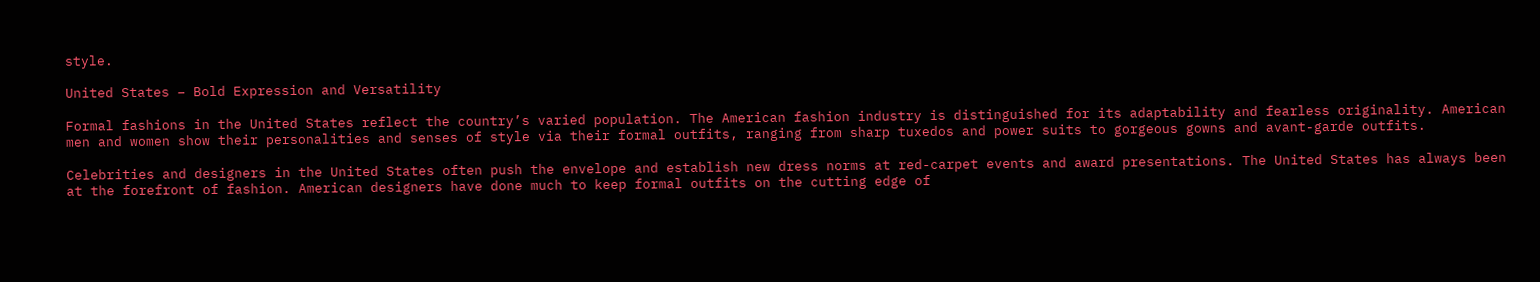style.

United States – Bold Expression and Versatility

Formal fashions in the United States reflect the country’s varied population. The American fashion industry is distinguished for its adaptability and fearless originality. American men and women show their personalities and senses of style via their formal outfits, ranging from sharp tuxedos and power suits to gorgeous gowns and avant-garde outfits.

Celebrities and designers in the United States often push the envelope and establish new dress norms at red-carpet events and award presentations. The United States has always been at the forefront of fashion. American designers have done much to keep formal outfits on the cutting edge of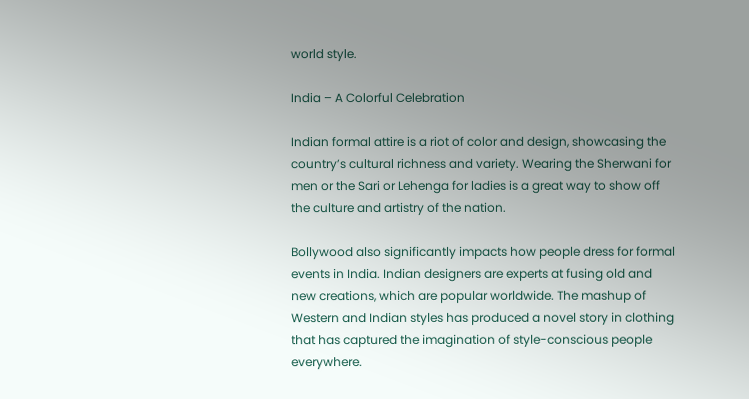world style.

India – A Colorful Celebration

Indian formal attire is a riot of color and design, showcasing the country’s cultural richness and variety. Wearing the Sherwani for men or the Sari or Lehenga for ladies is a great way to show off the culture and artistry of the nation.

Bollywood also significantly impacts how people dress for formal events in India. Indian designers are experts at fusing old and new creations, which are popular worldwide. The mashup of Western and Indian styles has produced a novel story in clothing that has captured the imagination of style-conscious people everywhere.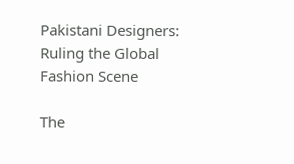Pakistani Designers: Ruling the Global Fashion Scene

The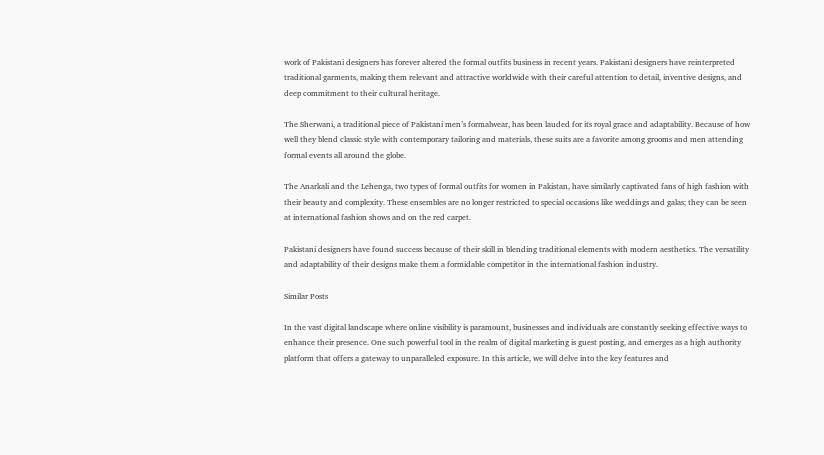work of Pakistani designers has forever altered the formal outfits business in recent years. Pakistani designers have reinterpreted traditional garments, making them relevant and attractive worldwide with their careful attention to detail, inventive designs, and deep commitment to their cultural heritage.

The Sherwani, a traditional piece of Pakistani men’s formalwear, has been lauded for its royal grace and adaptability. Because of how well they blend classic style with contemporary tailoring and materials, these suits are a favorite among grooms and men attending formal events all around the globe.

The Anarkali and the Lehenga, two types of formal outfits for women in Pakistan, have similarly captivated fans of high fashion with their beauty and complexity. These ensembles are no longer restricted to special occasions like weddings and galas; they can be seen at international fashion shows and on the red carpet.

Pakistani designers have found success because of their skill in blending traditional elements with modern aesthetics. The versatility and adaptability of their designs make them a formidable competitor in the international fashion industry.

Similar Posts

In the vast digital landscape where online visibility is paramount, businesses and individuals are constantly seeking effective ways to enhance their presence. One such powerful tool in the realm of digital marketing is guest posting, and emerges as a high authority platform that offers a gateway to unparalleled exposure. In this article, we will delve into the key features and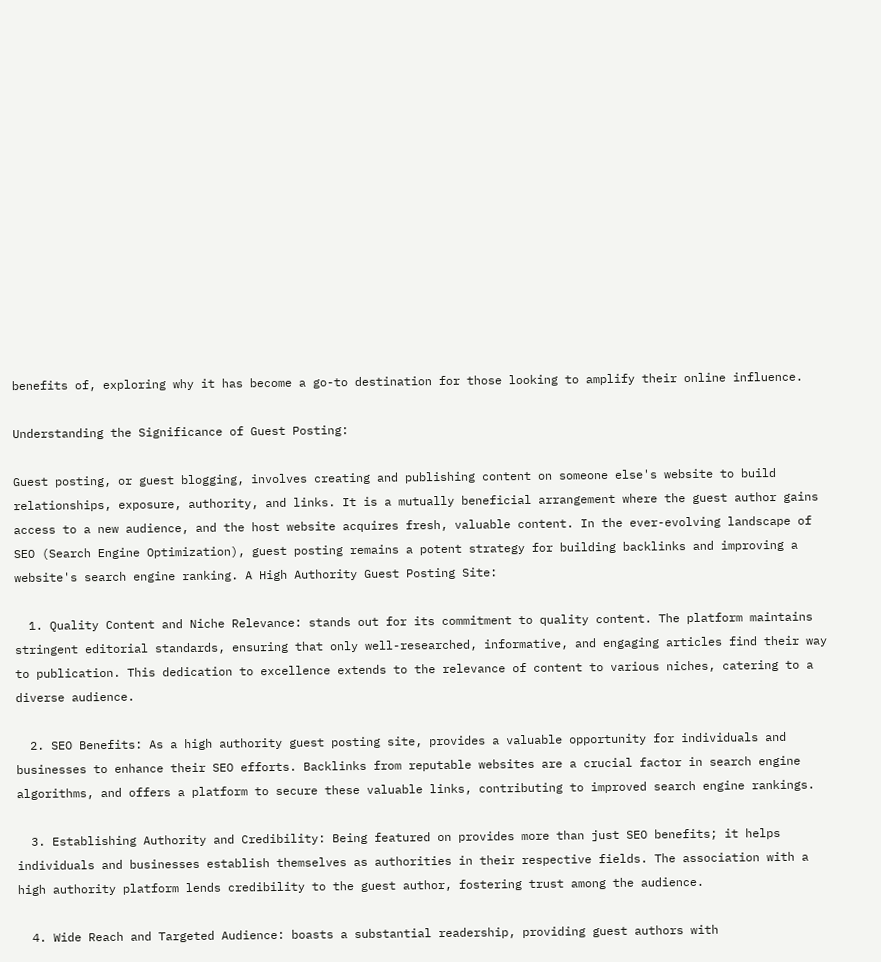benefits of, exploring why it has become a go-to destination for those looking to amplify their online influence.

Understanding the Significance of Guest Posting:

Guest posting, or guest blogging, involves creating and publishing content on someone else's website to build relationships, exposure, authority, and links. It is a mutually beneficial arrangement where the guest author gains access to a new audience, and the host website acquires fresh, valuable content. In the ever-evolving landscape of SEO (Search Engine Optimization), guest posting remains a potent strategy for building backlinks and improving a website's search engine ranking. A High Authority Guest Posting Site:

  1. Quality Content and Niche Relevance: stands out for its commitment to quality content. The platform maintains stringent editorial standards, ensuring that only well-researched, informative, and engaging articles find their way to publication. This dedication to excellence extends to the relevance of content to various niches, catering to a diverse audience.

  2. SEO Benefits: As a high authority guest posting site, provides a valuable opportunity for individuals and businesses to enhance their SEO efforts. Backlinks from reputable websites are a crucial factor in search engine algorithms, and offers a platform to secure these valuable links, contributing to improved search engine rankings.

  3. Establishing Authority and Credibility: Being featured on provides more than just SEO benefits; it helps individuals and businesses establish themselves as authorities in their respective fields. The association with a high authority platform lends credibility to the guest author, fostering trust among the audience.

  4. Wide Reach and Targeted Audience: boasts a substantial readership, providing guest authors with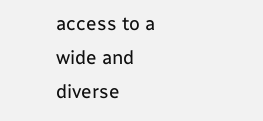access to a wide and diverse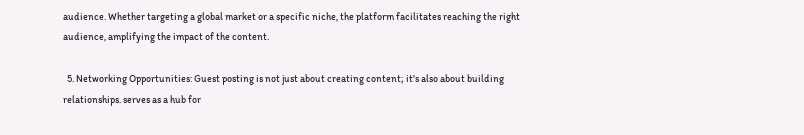audience. Whether targeting a global market or a specific niche, the platform facilitates reaching the right audience, amplifying the impact of the content.

  5. Networking Opportunities: Guest posting is not just about creating content; it's also about building relationships. serves as a hub for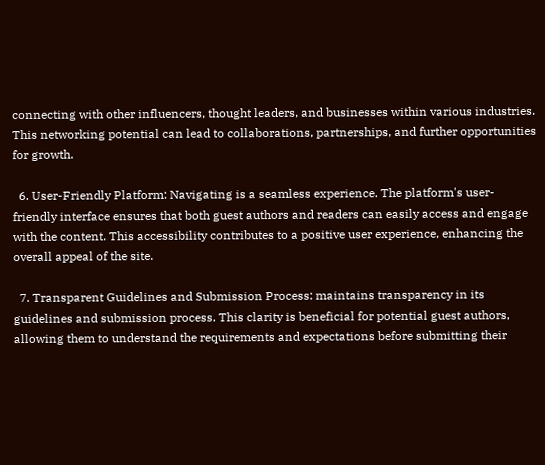connecting with other influencers, thought leaders, and businesses within various industries. This networking potential can lead to collaborations, partnerships, and further opportunities for growth.

  6. User-Friendly Platform: Navigating is a seamless experience. The platform's user-friendly interface ensures that both guest authors and readers can easily access and engage with the content. This accessibility contributes to a positive user experience, enhancing the overall appeal of the site.

  7. Transparent Guidelines and Submission Process: maintains transparency in its guidelines and submission process. This clarity is beneficial for potential guest authors, allowing them to understand the requirements and expectations before submitting their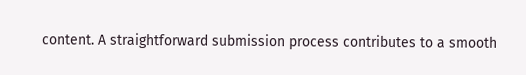content. A straightforward submission process contributes to a smooth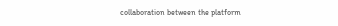collaboration between the platform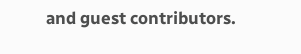and guest contributors.